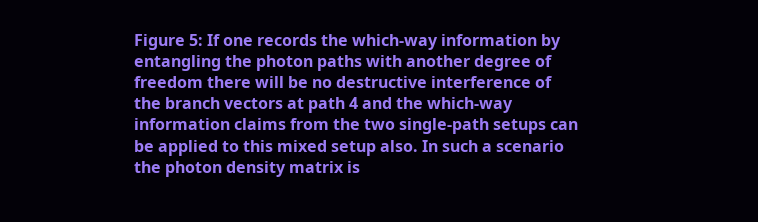Figure 5: If one records the which-way information by entangling the photon paths with another degree of freedom there will be no destructive interference of the branch vectors at path 4 and the which-way information claims from the two single-path setups can be applied to this mixed setup also. In such a scenario the photon density matrix is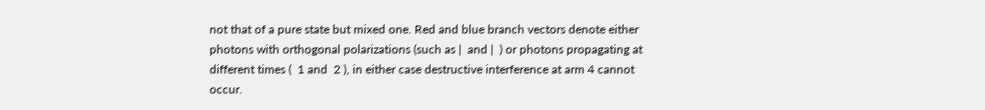not that of a pure state but mixed one. Red and blue branch vectors denote either photons with orthogonal polarizations (such as |  and |  ) or photons propagating at different times (  1 and  2 ), in either case destructive interference at arm 4 cannot occur.